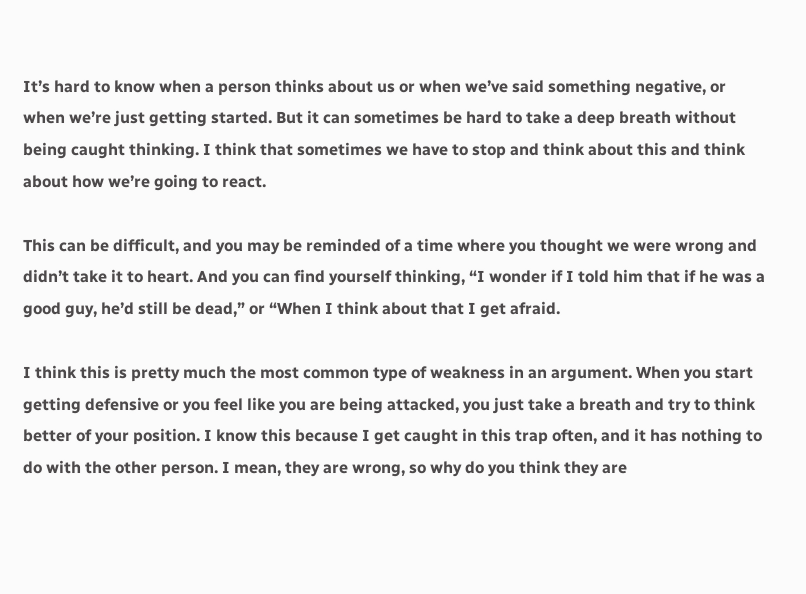It’s hard to know when a person thinks about us or when we’ve said something negative, or when we’re just getting started. But it can sometimes be hard to take a deep breath without being caught thinking. I think that sometimes we have to stop and think about this and think about how we’re going to react.

This can be difficult, and you may be reminded of a time where you thought we were wrong and didn’t take it to heart. And you can find yourself thinking, “I wonder if I told him that if he was a good guy, he’d still be dead,” or “When I think about that I get afraid.

I think this is pretty much the most common type of weakness in an argument. When you start getting defensive or you feel like you are being attacked, you just take a breath and try to think better of your position. I know this because I get caught in this trap often, and it has nothing to do with the other person. I mean, they are wrong, so why do you think they are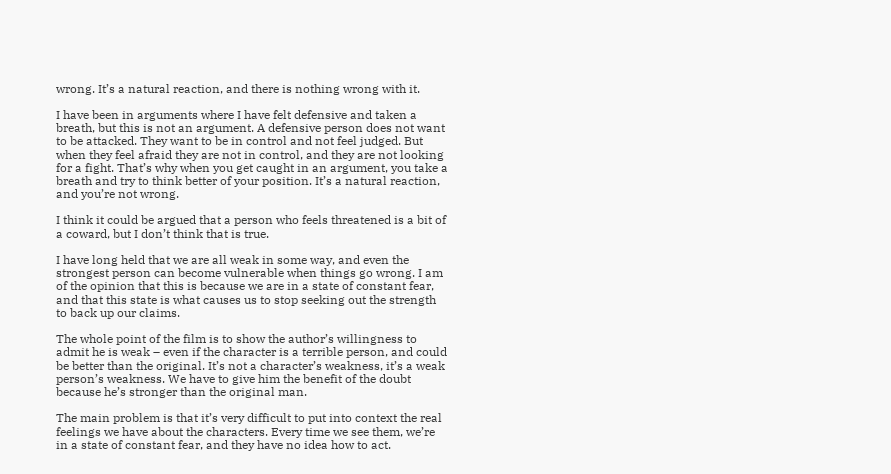wrong. It’s a natural reaction, and there is nothing wrong with it.

I have been in arguments where I have felt defensive and taken a breath, but this is not an argument. A defensive person does not want to be attacked. They want to be in control and not feel judged. But when they feel afraid they are not in control, and they are not looking for a fight. That’s why when you get caught in an argument, you take a breath and try to think better of your position. It’s a natural reaction, and you’re not wrong.

I think it could be argued that a person who feels threatened is a bit of a coward, but I don’t think that is true.

I have long held that we are all weak in some way, and even the strongest person can become vulnerable when things go wrong. I am of the opinion that this is because we are in a state of constant fear, and that this state is what causes us to stop seeking out the strength to back up our claims.

The whole point of the film is to show the author’s willingness to admit he is weak – even if the character is a terrible person, and could be better than the original. It’s not a character’s weakness, it’s a weak person’s weakness. We have to give him the benefit of the doubt because he’s stronger than the original man.

The main problem is that it’s very difficult to put into context the real feelings we have about the characters. Every time we see them, we’re in a state of constant fear, and they have no idea how to act.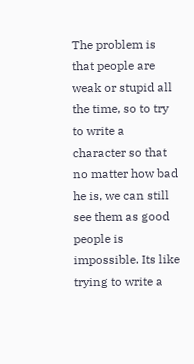The problem is that people are weak or stupid all the time, so to try to write a character so that no matter how bad he is, we can still see them as good people is impossible. Its like trying to write a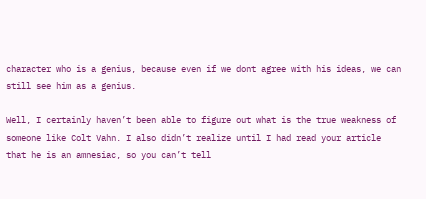character who is a genius, because even if we dont agree with his ideas, we can still see him as a genius.

Well, I certainly haven’t been able to figure out what is the true weakness of someone like Colt Vahn. I also didn’t realize until I had read your article that he is an amnesiac, so you can’t tell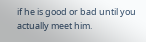if he is good or bad until you actually meet him.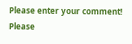Please enter your comment!
Please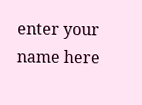enter your name here